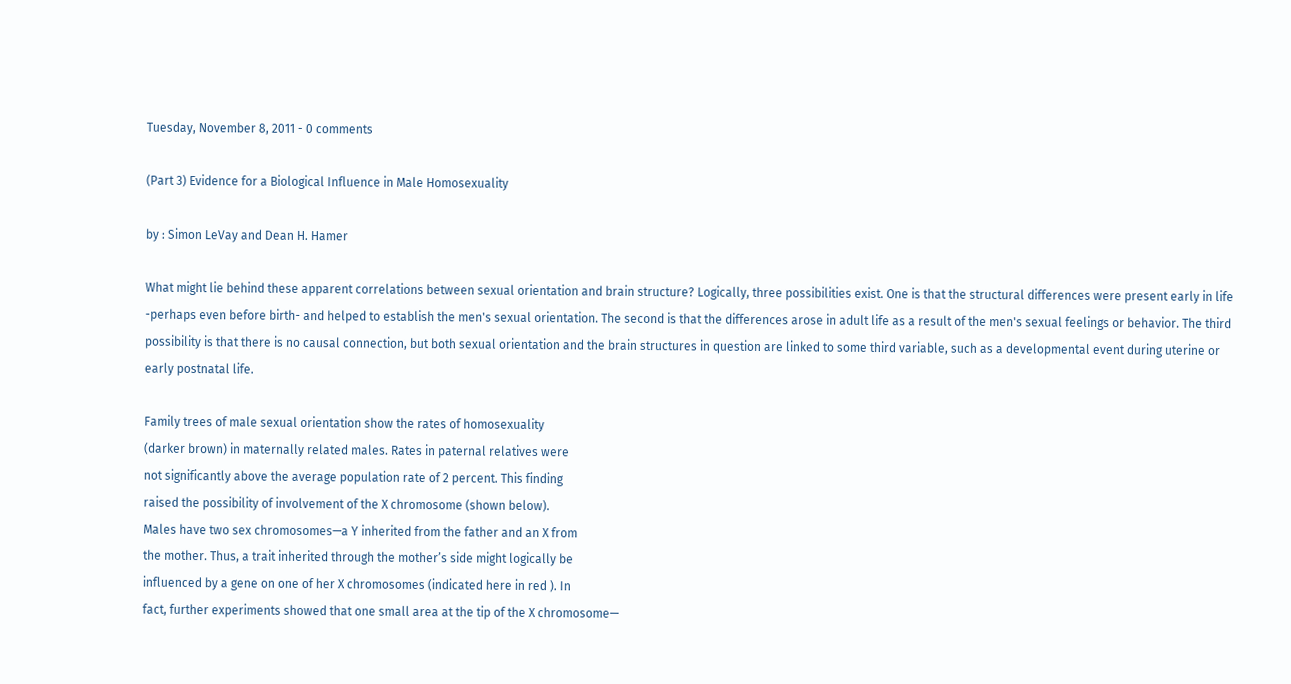Tuesday, November 8, 2011 - 0 comments

(Part 3) Evidence for a Biological Influence in Male Homosexuality

by : Simon LeVay and Dean H. Hamer

What might lie behind these apparent correlations between sexual orientation and brain structure? Logically, three possibilities exist. One is that the structural differences were present early in life -perhaps even before birth- and helped to establish the men's sexual orientation. The second is that the differences arose in adult life as a result of the men's sexual feelings or behavior. The third possibility is that there is no causal connection, but both sexual orientation and the brain structures in question are linked to some third variable, such as a developmental event during uterine or early postnatal life.

Family trees of male sexual orientation show the rates of homosexuality
(darker brown) in maternally related males. Rates in paternal relatives were
not significantly above the average population rate of 2 percent. This finding
raised the possibility of involvement of the X chromosome (shown below).
Males have two sex chromosomes—a Y inherited from the father and an X from
the mother. Thus, a trait inherited through the mother’s side might logically be
influenced by a gene on one of her X chromosomes (indicated here in red ). In
fact, further experiments showed that one small area at the tip of the X chromosome—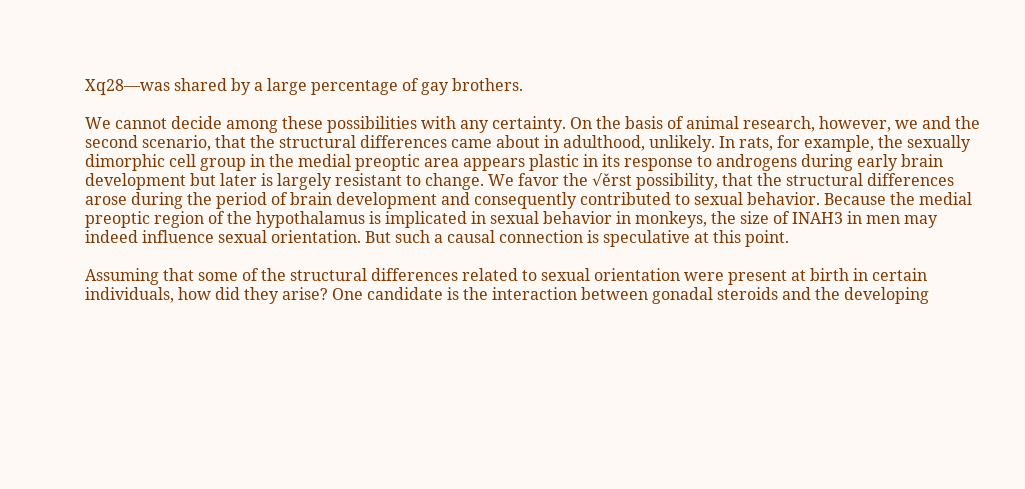Xq28—was shared by a large percentage of gay brothers.

We cannot decide among these possibilities with any certainty. On the basis of animal research, however, we and the second scenario, that the structural differences came about in adulthood, unlikely. In rats, for example, the sexually dimorphic cell group in the medial preoptic area appears plastic in its response to androgens during early brain development but later is largely resistant to change. We favor the √ěrst possibility, that the structural differences arose during the period of brain development and consequently contributed to sexual behavior. Because the medial preoptic region of the hypothalamus is implicated in sexual behavior in monkeys, the size of INAH3 in men may indeed influence sexual orientation. But such a causal connection is speculative at this point.

Assuming that some of the structural differences related to sexual orientation were present at birth in certain individuals, how did they arise? One candidate is the interaction between gonadal steroids and the developing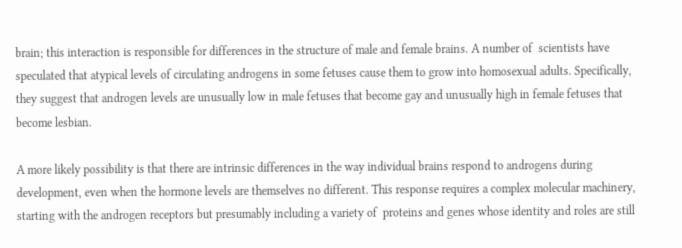brain; this interaction is responsible for differences in the structure of male and female brains. A number of  scientists have speculated that atypical levels of circulating androgens in some fetuses cause them to grow into homosexual adults. Specifically, they suggest that androgen levels are unusually low in male fetuses that become gay and unusually high in female fetuses that become lesbian.

A more likely possibility is that there are intrinsic differences in the way individual brains respond to androgens during development, even when the hormone levels are themselves no different. This response requires a complex molecular machinery, starting with the androgen receptors but presumably including a variety of  proteins and genes whose identity and roles are still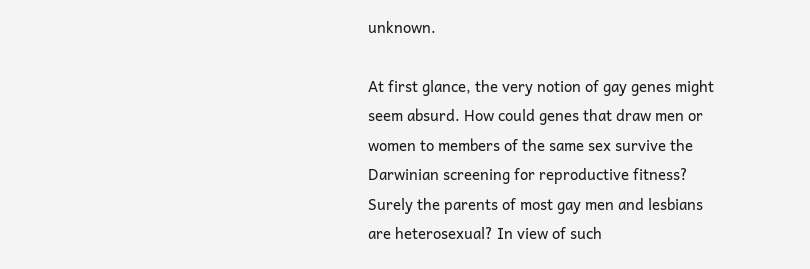unknown.

At first glance, the very notion of gay genes might seem absurd. How could genes that draw men or women to members of the same sex survive the Darwinian screening for reproductive fitness? Surely the parents of most gay men and lesbians are heterosexual? In view of such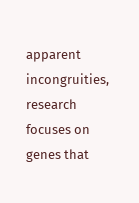apparent incongruities, research focuses on genes that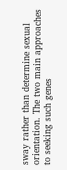sway rather than determine sexual orientation. The two main approaches to seeking such genes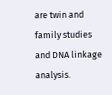are twin and family studies and DNA linkage analysis.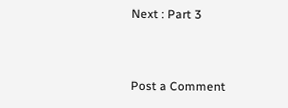Next : Part 3


Post a Comment